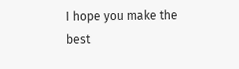I hope you make the best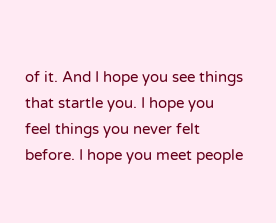of it. And I hope you see things that startle you. I hope you feel things you never felt before. I hope you meet people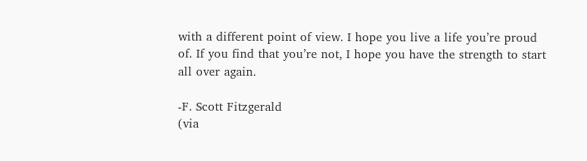with a different point of view. I hope you live a life you’re proud of. If you find that you’re not, I hope you have the strength to start all over again.

-F. Scott Fitzgerald
(via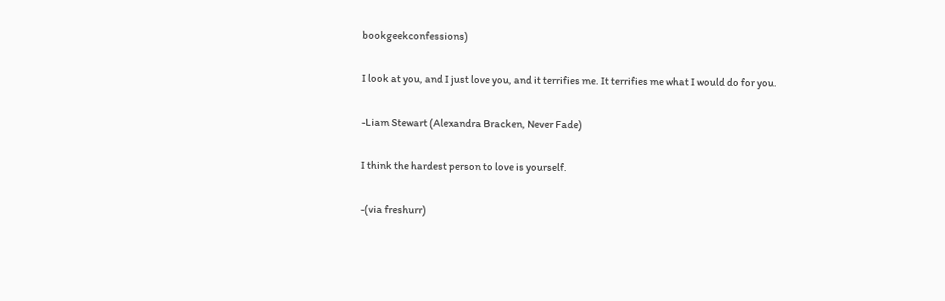bookgeekconfessions)

I look at you, and I just love you, and it terrifies me. It terrifies me what I would do for you.

-Liam Stewart (Alexandra Bracken, Never Fade)

I think the hardest person to love is yourself.

-(via freshurr)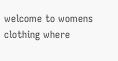welcome to womens clothing where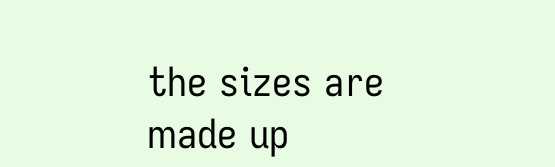the sizes are made up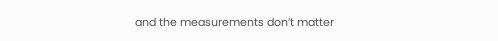and the measurements don’t matter